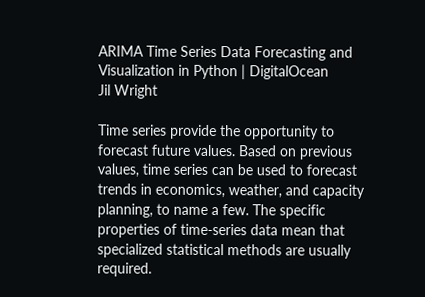ARIMA Time Series Data Forecasting and Visualization in Python | DigitalOcean
Jil Wright

Time series provide the opportunity to forecast future values. Based on previous values, time series can be used to forecast trends in economics, weather, and capacity planning, to name a few. The specific properties of time-series data mean that specialized statistical methods are usually required.